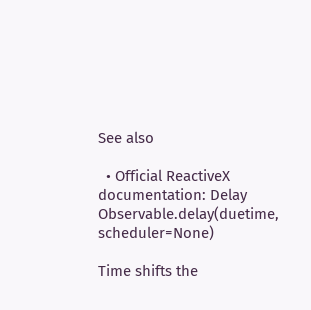See also

  • Official ReactiveX documentation: Delay
Observable.delay(duetime, scheduler=None)

Time shifts the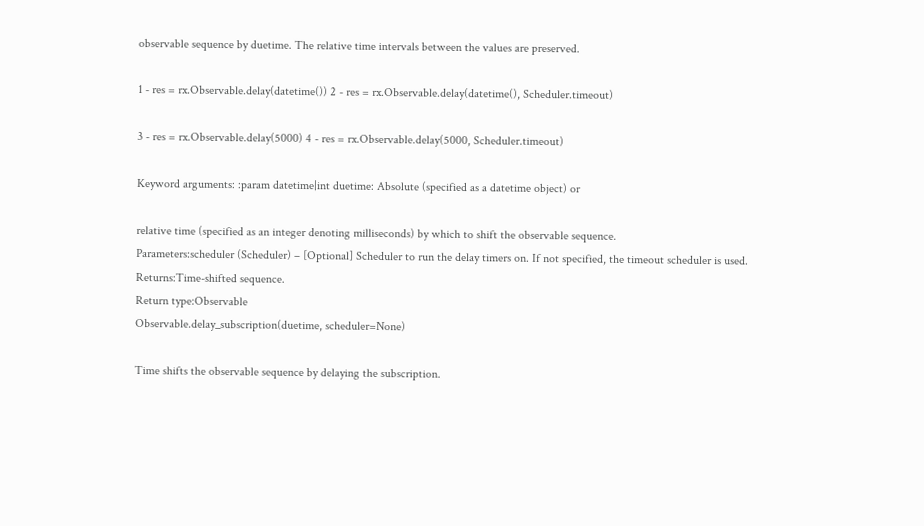observable sequence by duetime. The relative time intervals between the values are preserved.

1 - res = rx.Observable.delay(datetime()) 2 - res = rx.Observable.delay(datetime(), Scheduler.timeout)

3 - res = rx.Observable.delay(5000) 4 - res = rx.Observable.delay(5000, Scheduler.timeout)

Keyword arguments: :param datetime|int duetime: Absolute (specified as a datetime object) or

relative time (specified as an integer denoting milliseconds) by which to shift the observable sequence.
Parameters:scheduler (Scheduler) – [Optional] Scheduler to run the delay timers on. If not specified, the timeout scheduler is used.
Returns:Time-shifted sequence.
Return type:Observable
Observable.delay_subscription(duetime, scheduler=None)

Time shifts the observable sequence by delaying the subscription.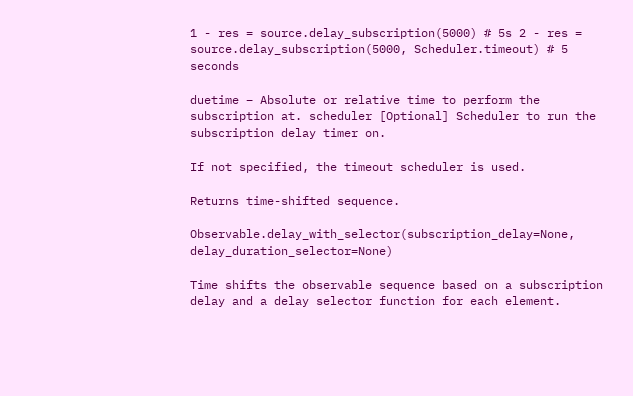1 - res = source.delay_subscription(5000) # 5s 2 - res = source.delay_subscription(5000, Scheduler.timeout) # 5 seconds

duetime – Absolute or relative time to perform the subscription at. scheduler [Optional] Scheduler to run the subscription delay timer on.

If not specified, the timeout scheduler is used.

Returns time-shifted sequence.

Observable.delay_with_selector(subscription_delay=None, delay_duration_selector=None)

Time shifts the observable sequence based on a subscription delay and a delay selector function for each element.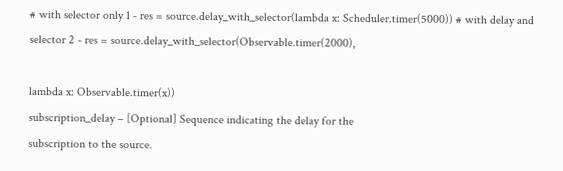# with selector only 1 - res = source.delay_with_selector(lambda x: Scheduler.timer(5000)) # with delay and selector 2 - res = source.delay_with_selector(Observable.timer(2000),

lambda x: Observable.timer(x))
subscription_delay – [Optional] Sequence indicating the delay for the
subscription to the source.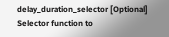delay_duration_selector [Optional] Selector function to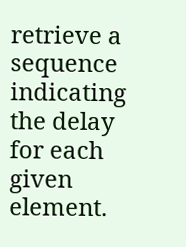retrieve a
sequence indicating the delay for each given element.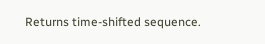Returns time-shifted sequence.